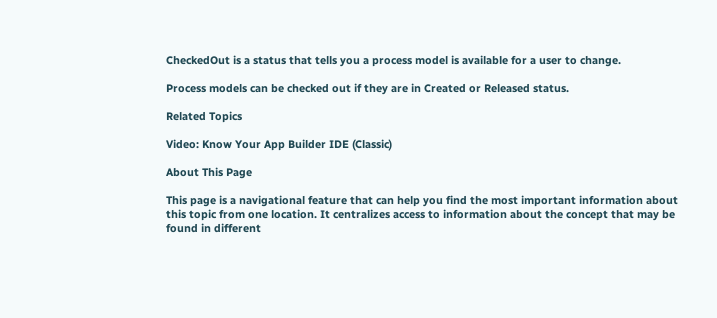CheckedOut is a status that tells you a process model is available for a user to change.

Process models can be checked out if they are in Created or Released status.

Related Topics

Video: Know Your App Builder IDE (Classic)

About This Page

This page is a navigational feature that can help you find the most important information about this topic from one location. It centralizes access to information about the concept that may be found in different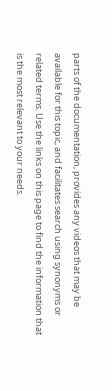parts of the documentation, provides any videos that may be available for this topic, and facilitates search using synonyms or related terms. Use the links on this page to find the information that is the most relevant to your needs.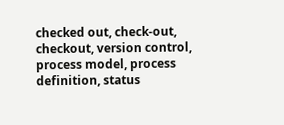checked out, check-out, checkout, version control, process model, process definition, status